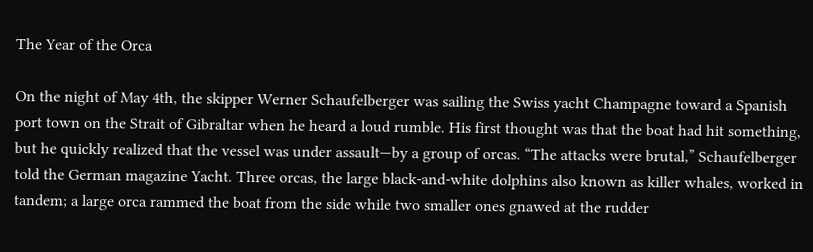The Year of the Orca

On the night of May 4th, the skipper Werner Schaufelberger was sailing the Swiss yacht Champagne toward a Spanish port town on the Strait of Gibraltar when he heard a loud rumble. His first thought was that the boat had hit something, but he quickly realized that the vessel was under assault—by a group of orcas. “The attacks were brutal,” Schaufelberger told the German magazine Yacht. Three orcas, the large black-and-white dolphins also known as killer whales, worked in tandem; a large orca rammed the boat from the side while two smaller ones gnawed at the rudder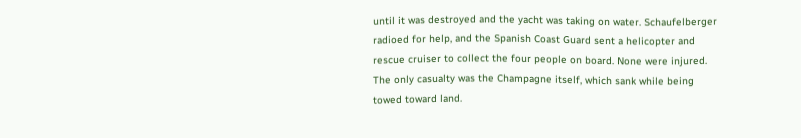until it was destroyed and the yacht was taking on water. Schaufelberger radioed for help, and the Spanish Coast Guard sent a helicopter and rescue cruiser to collect the four people on board. None were injured. The only casualty was the Champagne itself, which sank while being towed toward land.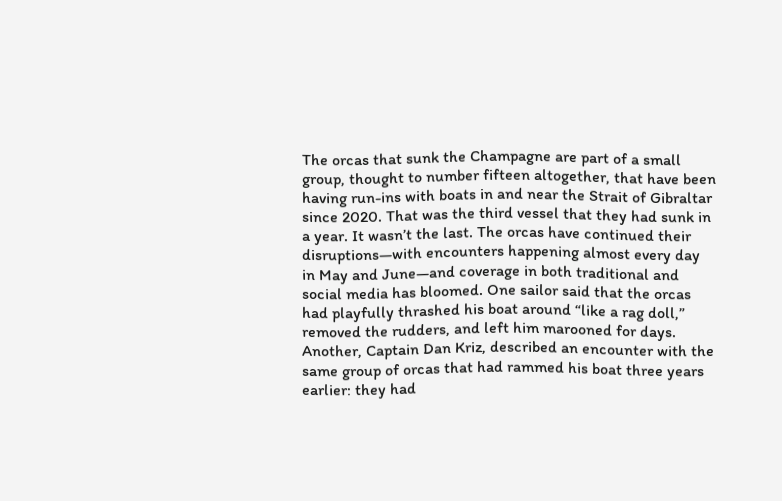The orcas that sunk the Champagne are part of a small group, thought to number fifteen altogether, that have been having run-ins with boats in and near the Strait of Gibraltar since 2020. That was the third vessel that they had sunk in a year. It wasn’t the last. The orcas have continued their disruptions—with encounters happening almost every day in May and June—and coverage in both traditional and social media has bloomed. One sailor said that the orcas had playfully thrashed his boat around “like a rag doll,” removed the rudders, and left him marooned for days. Another, Captain Dan Kriz, described an encounter with the same group of orcas that had rammed his boat three years earlier: they had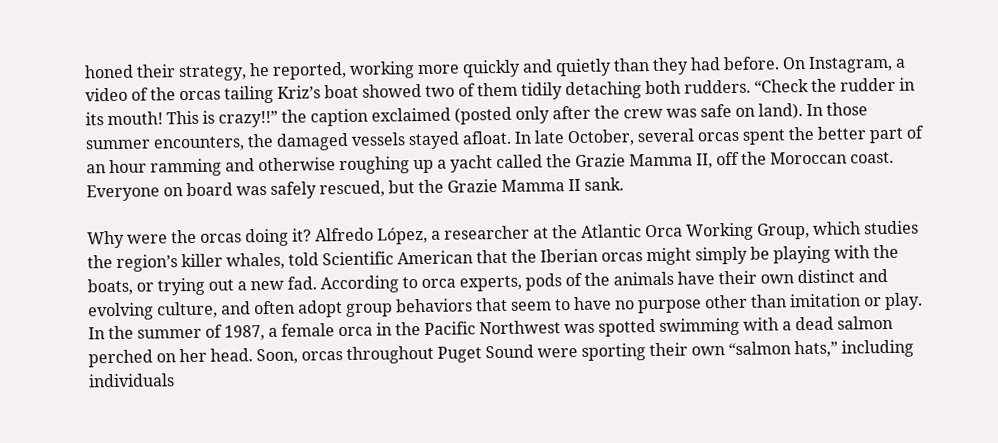honed their strategy, he reported, working more quickly and quietly than they had before. On Instagram, a video of the orcas tailing Kriz’s boat showed two of them tidily detaching both rudders. “Check the rudder in its mouth! This is crazy!!” the caption exclaimed (posted only after the crew was safe on land). In those summer encounters, the damaged vessels stayed afloat. In late October, several orcas spent the better part of an hour ramming and otherwise roughing up a yacht called the Grazie Mamma II, off the Moroccan coast. Everyone on board was safely rescued, but the Grazie Mamma II sank.

Why were the orcas doing it? Alfredo López, a researcher at the Atlantic Orca Working Group, which studies the region’s killer whales, told Scientific American that the Iberian orcas might simply be playing with the boats, or trying out a new fad. According to orca experts, pods of the animals have their own distinct and evolving culture, and often adopt group behaviors that seem to have no purpose other than imitation or play. In the summer of 1987, a female orca in the Pacific Northwest was spotted swimming with a dead salmon perched on her head. Soon, orcas throughout Puget Sound were sporting their own “salmon hats,” including individuals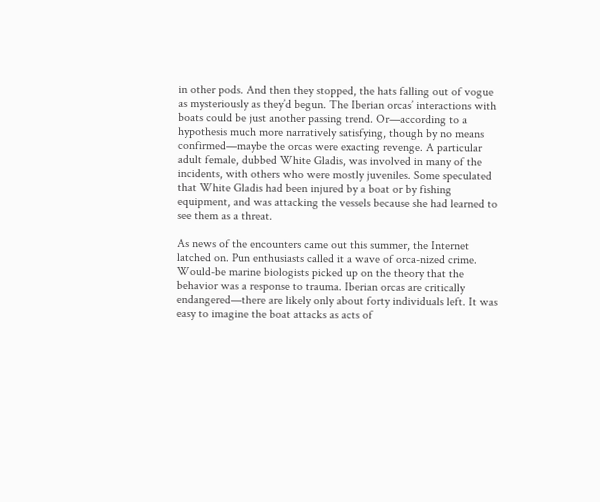in other pods. And then they stopped, the hats falling out of vogue as mysteriously as they’d begun. The Iberian orcas’ interactions with boats could be just another passing trend. Or—according to a hypothesis much more narratively satisfying, though by no means confirmed—maybe the orcas were exacting revenge. A particular adult female, dubbed White Gladis, was involved in many of the incidents, with others who were mostly juveniles. Some speculated that White Gladis had been injured by a boat or by fishing equipment, and was attacking the vessels because she had learned to see them as a threat.

As news of the encounters came out this summer, the Internet latched on. Pun enthusiasts called it a wave of orca-nized crime. Would-be marine biologists picked up on the theory that the behavior was a response to trauma. Iberian orcas are critically endangered—there are likely only about forty individuals left. It was easy to imagine the boat attacks as acts of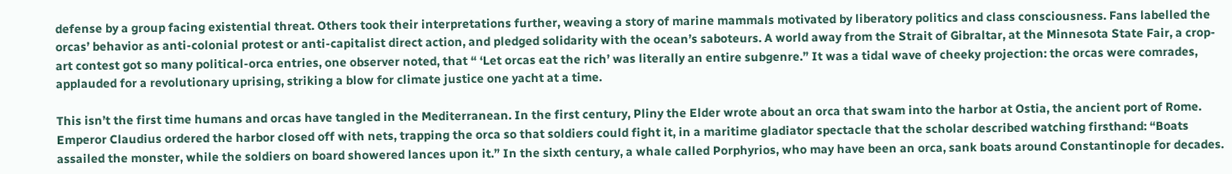defense by a group facing existential threat. Others took their interpretations further, weaving a story of marine mammals motivated by liberatory politics and class consciousness. Fans labelled the orcas’ behavior as anti-colonial protest or anti-capitalist direct action, and pledged solidarity with the ocean’s saboteurs. A world away from the Strait of Gibraltar, at the Minnesota State Fair, a crop-art contest got so many political-orca entries, one observer noted, that “ ‘Let orcas eat the rich’ was literally an entire subgenre.” It was a tidal wave of cheeky projection: the orcas were comrades, applauded for a revolutionary uprising, striking a blow for climate justice one yacht at a time.

This isn’t the first time humans and orcas have tangled in the Mediterranean. In the first century, Pliny the Elder wrote about an orca that swam into the harbor at Ostia, the ancient port of Rome. Emperor Claudius ordered the harbor closed off with nets, trapping the orca so that soldiers could fight it, in a maritime gladiator spectacle that the scholar described watching firsthand: “Boats assailed the monster, while the soldiers on board showered lances upon it.” In the sixth century, a whale called Porphyrios, who may have been an orca, sank boats around Constantinople for decades.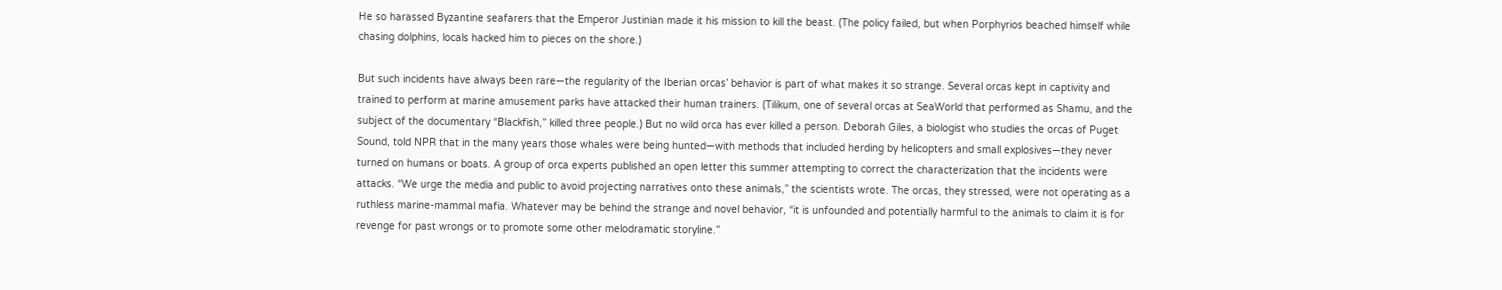He so harassed Byzantine seafarers that the Emperor Justinian made it his mission to kill the beast. (The policy failed, but when Porphyrios beached himself while chasing dolphins, locals hacked him to pieces on the shore.)

But such incidents have always been rare—the regularity of the Iberian orcas’ behavior is part of what makes it so strange. Several orcas kept in captivity and trained to perform at marine amusement parks have attacked their human trainers. (Tilikum, one of several orcas at SeaWorld that performed as Shamu, and the subject of the documentary “Blackfish,” killed three people.) But no wild orca has ever killed a person. Deborah Giles, a biologist who studies the orcas of Puget Sound, told NPR that in the many years those whales were being hunted—with methods that included herding by helicopters and small explosives—they never turned on humans or boats. A group of orca experts published an open letter this summer attempting to correct the characterization that the incidents were attacks. “We urge the media and public to avoid projecting narratives onto these animals,” the scientists wrote. The orcas, they stressed, were not operating as a ruthless marine-mammal mafia. Whatever may be behind the strange and novel behavior, “it is unfounded and potentially harmful to the animals to claim it is for revenge for past wrongs or to promote some other melodramatic storyline.”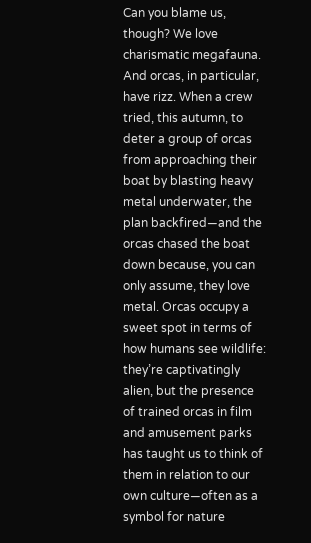Can you blame us, though? We love charismatic megafauna. And orcas, in particular, have rizz. When a crew tried, this autumn, to deter a group of orcas from approaching their boat by blasting heavy metal underwater, the plan backfired—and the orcas chased the boat down because, you can only assume, they love metal. Orcas occupy a sweet spot in terms of how humans see wildlife: they’re captivatingly alien, but the presence of trained orcas in film and amusement parks has taught us to think of them in relation to our own culture—often as a symbol for nature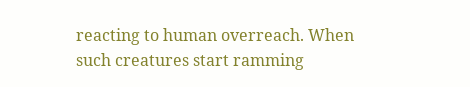reacting to human overreach. When such creatures start ramming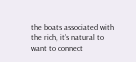the boats associated with the rich, it’s natural to want to connect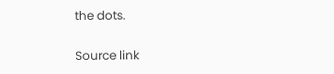the dots.

Source link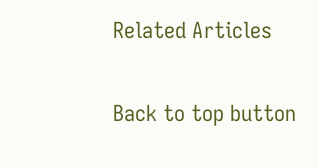Related Articles

Back to top button